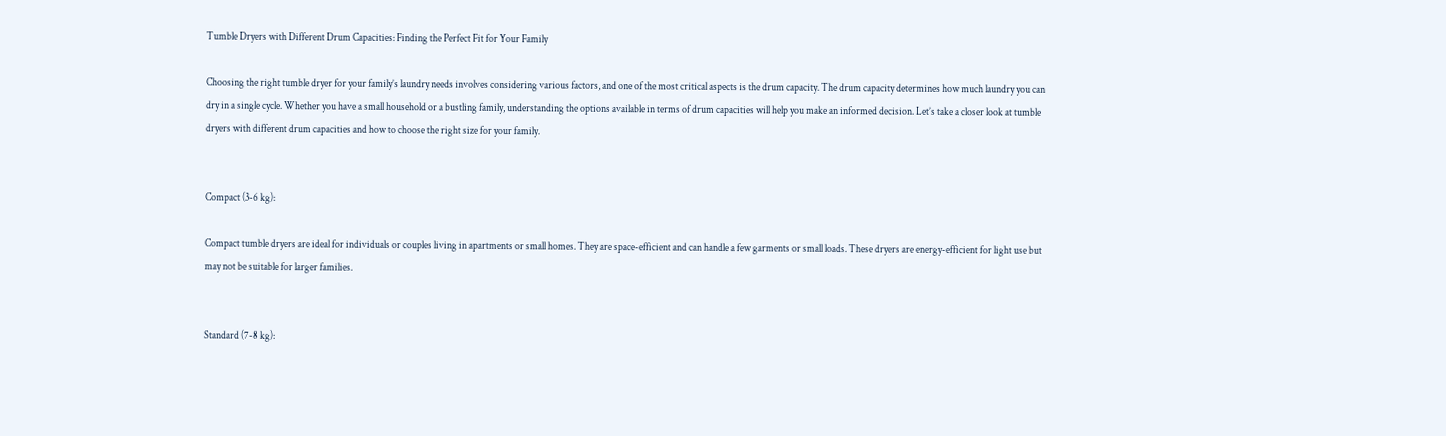Tumble Dryers with Different Drum Capacities: Finding the Perfect Fit for Your Family

Choosing the right tumble dryer for your family’s laundry needs involves considering various factors, and one of the most critical aspects is the drum capacity. The drum capacity determines how much laundry you can dry in a single cycle. Whether you have a small household or a bustling family, understanding the options available in terms of drum capacities will help you make an informed decision. Let’s take a closer look at tumble dryers with different drum capacities and how to choose the right size for your family.


Compact (3-6 kg):

Compact tumble dryers are ideal for individuals or couples living in apartments or small homes. They are space-efficient and can handle a few garments or small loads. These dryers are energy-efficient for light use but may not be suitable for larger families.


Standard (7-8 kg):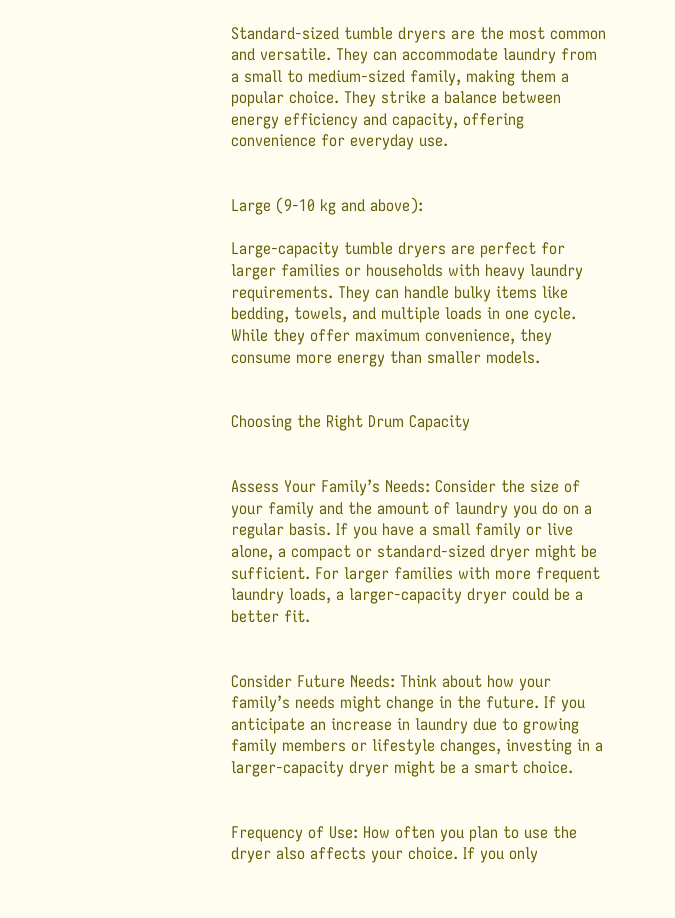Standard-sized tumble dryers are the most common and versatile. They can accommodate laundry from a small to medium-sized family, making them a popular choice. They strike a balance between energy efficiency and capacity, offering convenience for everyday use.


Large (9-10 kg and above):

Large-capacity tumble dryers are perfect for larger families or households with heavy laundry requirements. They can handle bulky items like bedding, towels, and multiple loads in one cycle. While they offer maximum convenience, they consume more energy than smaller models.


Choosing the Right Drum Capacity


Assess Your Family’s Needs: Consider the size of your family and the amount of laundry you do on a regular basis. If you have a small family or live alone, a compact or standard-sized dryer might be sufficient. For larger families with more frequent laundry loads, a larger-capacity dryer could be a better fit.


Consider Future Needs: Think about how your family’s needs might change in the future. If you anticipate an increase in laundry due to growing family members or lifestyle changes, investing in a larger-capacity dryer might be a smart choice.


Frequency of Use: How often you plan to use the dryer also affects your choice. If you only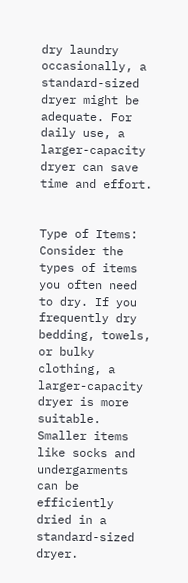dry laundry occasionally, a standard-sized dryer might be adequate. For daily use, a larger-capacity dryer can save time and effort.


Type of Items: Consider the types of items you often need to dry. If you frequently dry bedding, towels, or bulky clothing, a larger-capacity dryer is more suitable. Smaller items like socks and undergarments can be efficiently dried in a standard-sized dryer.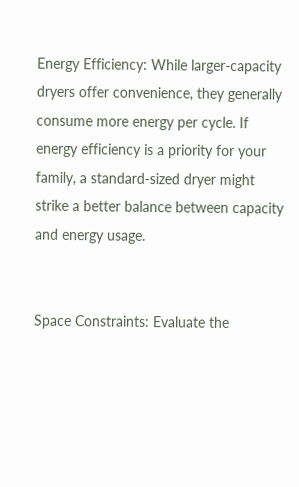Energy Efficiency: While larger-capacity dryers offer convenience, they generally consume more energy per cycle. If energy efficiency is a priority for your family, a standard-sized dryer might strike a better balance between capacity and energy usage.


Space Constraints: Evaluate the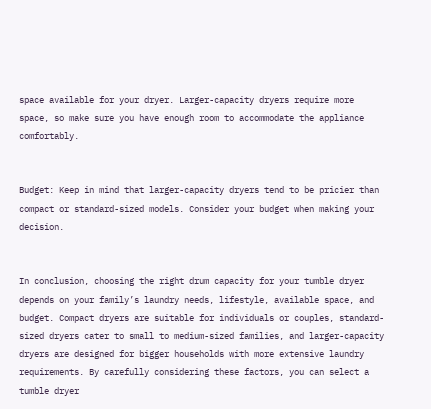space available for your dryer. Larger-capacity dryers require more space, so make sure you have enough room to accommodate the appliance comfortably.


Budget: Keep in mind that larger-capacity dryers tend to be pricier than compact or standard-sized models. Consider your budget when making your decision.


In conclusion, choosing the right drum capacity for your tumble dryer depends on your family’s laundry needs, lifestyle, available space, and budget. Compact dryers are suitable for individuals or couples, standard-sized dryers cater to small to medium-sized families, and larger-capacity dryers are designed for bigger households with more extensive laundry requirements. By carefully considering these factors, you can select a tumble dryer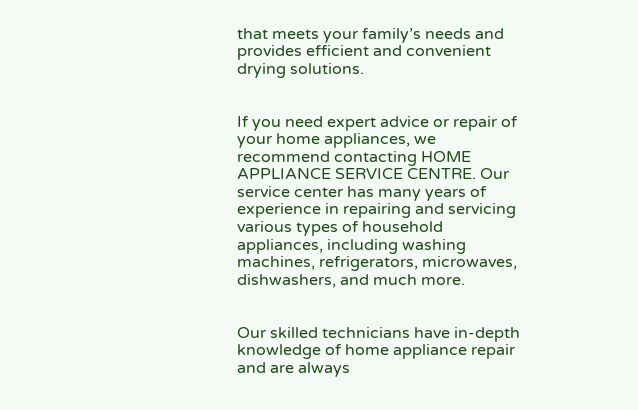that meets your family’s needs and provides efficient and convenient drying solutions.


If you need expert advice or repair of your home appliances, we recommend contacting HOME APPLIANCE SERVICE CENTRE. Our service center has many years of experience in repairing and servicing various types of household appliances, including washing machines, refrigerators, microwaves, dishwashers, and much more.


Our skilled technicians have in-depth knowledge of home appliance repair and are always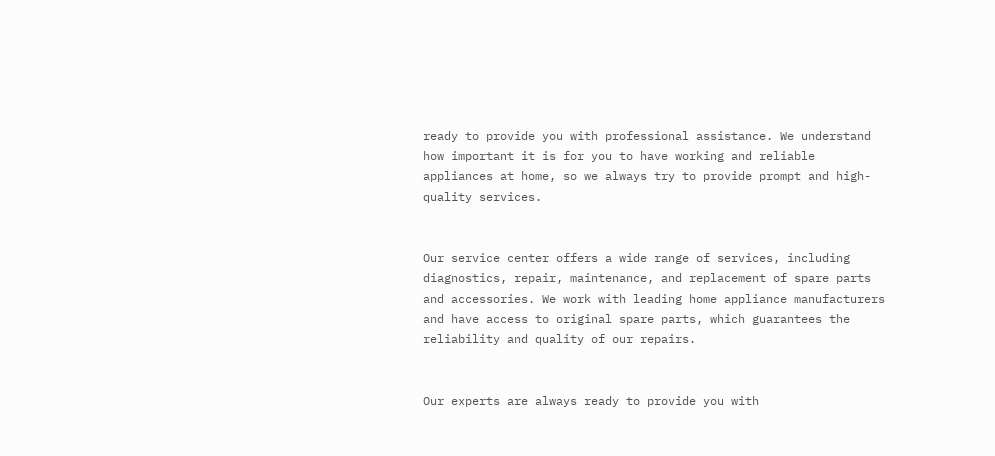ready to provide you with professional assistance. We understand how important it is for you to have working and reliable appliances at home, so we always try to provide prompt and high-quality services.


Our service center offers a wide range of services, including diagnostics, repair, maintenance, and replacement of spare parts and accessories. We work with leading home appliance manufacturers and have access to original spare parts, which guarantees the reliability and quality of our repairs.


Our experts are always ready to provide you with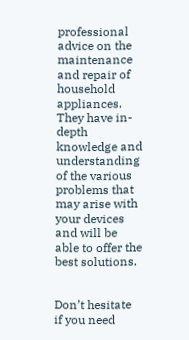professional advice on the maintenance and repair of household appliances. They have in-depth knowledge and understanding of the various problems that may arise with your devices and will be able to offer the best solutions.


Don’t hesitate if you need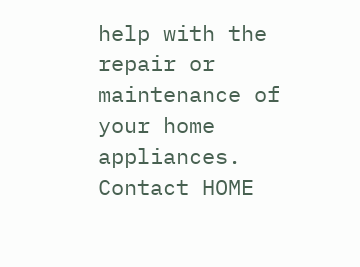help with the repair or maintenance of your home appliances. Contact HOME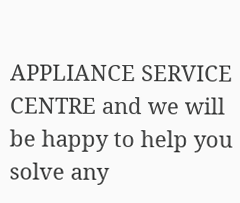APPLIANCE SERVICE CENTRE and we will be happy to help you solve any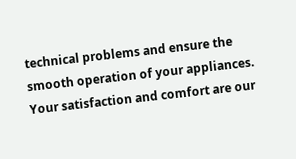technical problems and ensure the smooth operation of your appliances. Your satisfaction and comfort are our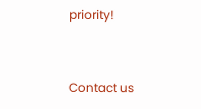priority!


Contact us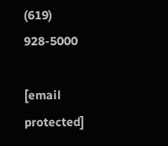(619) 928-5000

[email protected]